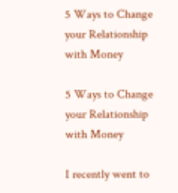5 Ways to Change your Relationship with Money

5 Ways to Change your Relationship with Money

I recently went to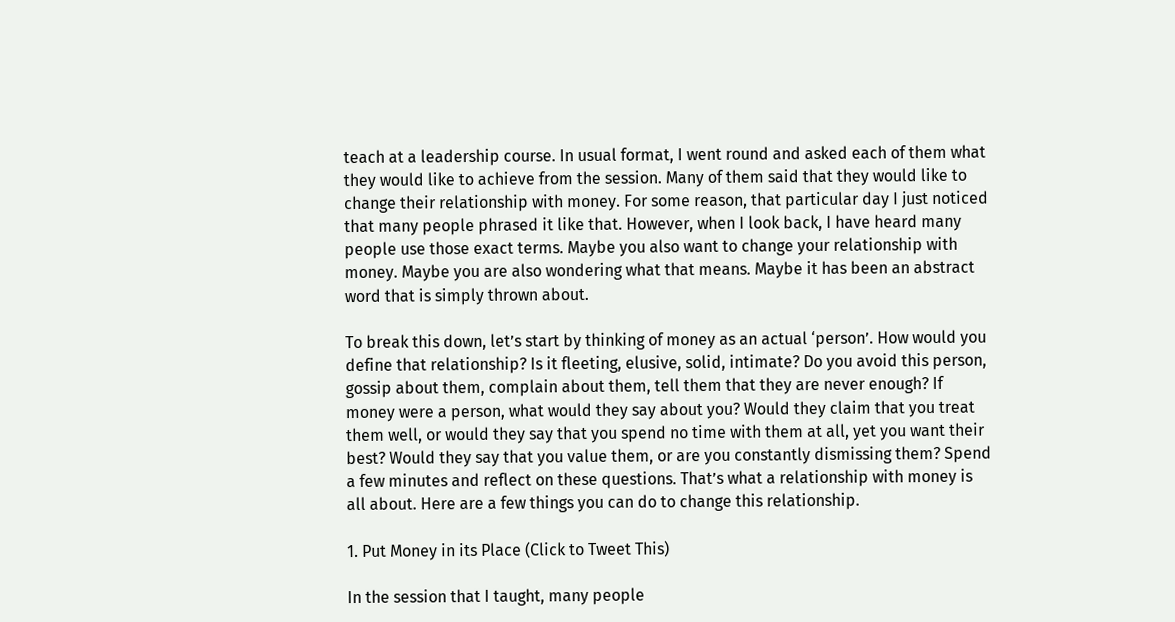teach at a leadership course. In usual format, I went round and asked each of them what they would like to achieve from the session. Many of them said that they would like to change their relationship with money. For some reason, that particular day I just noticed that many people phrased it like that. However, when I look back, I have heard many people use those exact terms. Maybe you also want to change your relationship with money. Maybe you are also wondering what that means. Maybe it has been an abstract word that is simply thrown about.

To break this down, let’s start by thinking of money as an actual ‘person’. How would you define that relationship? Is it fleeting, elusive, solid, intimate? Do you avoid this person, gossip about them, complain about them, tell them that they are never enough? If money were a person, what would they say about you? Would they claim that you treat them well, or would they say that you spend no time with them at all, yet you want their best? Would they say that you value them, or are you constantly dismissing them? Spend a few minutes and reflect on these questions. That’s what a relationship with money is all about. Here are a few things you can do to change this relationship.

1. Put Money in its Place (Click to Tweet This)

In the session that I taught, many people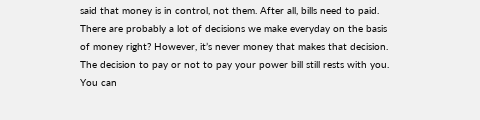said that money is in control, not them. After all, bills need to paid. There are probably a lot of decisions we make everyday on the basis of money right? However, it’s never money that makes that decision. The decision to pay or not to pay your power bill still rests with you. You can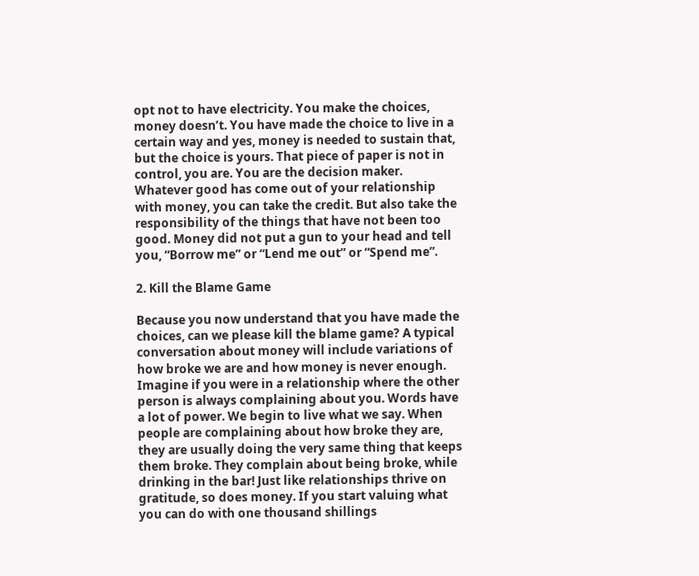opt not to have electricity. You make the choices, money doesn’t. You have made the choice to live in a certain way and yes, money is needed to sustain that, but the choice is yours. That piece of paper is not in control, you are. You are the decision maker. Whatever good has come out of your relationship with money, you can take the credit. But also take the responsibility of the things that have not been too good. Money did not put a gun to your head and tell you, “Borrow me” or “Lend me out” or “Spend me”.

2. Kill the Blame Game

Because you now understand that you have made the choices, can we please kill the blame game? A typical conversation about money will include variations of how broke we are and how money is never enough. Imagine if you were in a relationship where the other person is always complaining about you. Words have a lot of power. We begin to live what we say. When people are complaining about how broke they are, they are usually doing the very same thing that keeps them broke. They complain about being broke, while drinking in the bar! Just like relationships thrive on gratitude, so does money. If you start valuing what you can do with one thousand shillings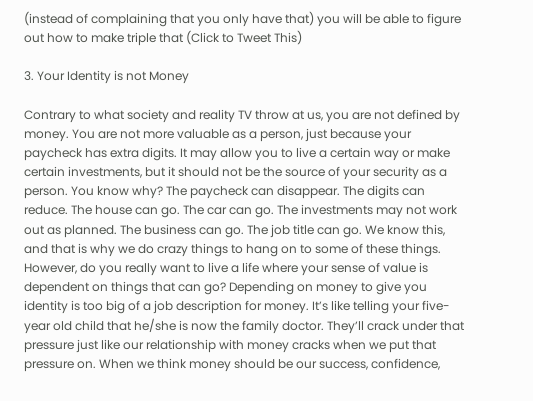(instead of complaining that you only have that) you will be able to figure out how to make triple that (Click to Tweet This)

3. Your Identity is not Money

Contrary to what society and reality TV throw at us, you are not defined by money. You are not more valuable as a person, just because your paycheck has extra digits. It may allow you to live a certain way or make certain investments, but it should not be the source of your security as a person. You know why? The paycheck can disappear. The digits can reduce. The house can go. The car can go. The investments may not work out as planned. The business can go. The job title can go. We know this, and that is why we do crazy things to hang on to some of these things. However, do you really want to live a life where your sense of value is dependent on things that can go? Depending on money to give you identity is too big of a job description for money. It’s like telling your five- year old child that he/she is now the family doctor. They’ll crack under that pressure just like our relationship with money cracks when we put that pressure on. When we think money should be our success, confidence,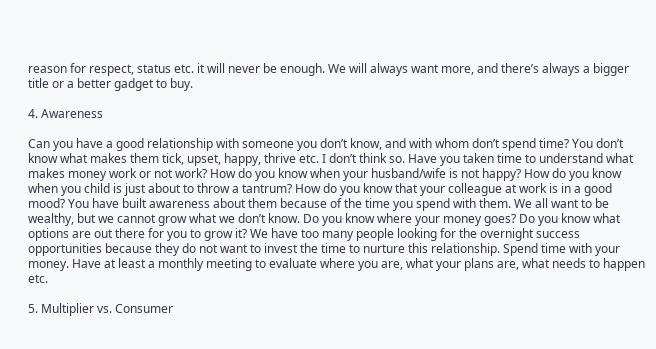reason for respect, status etc. it will never be enough. We will always want more, and there’s always a bigger title or a better gadget to buy.

4. Awareness

Can you have a good relationship with someone you don’t know, and with whom don’t spend time? You don’t know what makes them tick, upset, happy, thrive etc. I don’t think so. Have you taken time to understand what makes money work or not work? How do you know when your husband/wife is not happy? How do you know when you child is just about to throw a tantrum? How do you know that your colleague at work is in a good mood? You have built awareness about them because of the time you spend with them. We all want to be wealthy, but we cannot grow what we don’t know. Do you know where your money goes? Do you know what options are out there for you to grow it? We have too many people looking for the overnight success opportunities because they do not want to invest the time to nurture this relationship. Spend time with your money. Have at least a monthly meeting to evaluate where you are, what your plans are, what needs to happen etc.

5. Multiplier vs. Consumer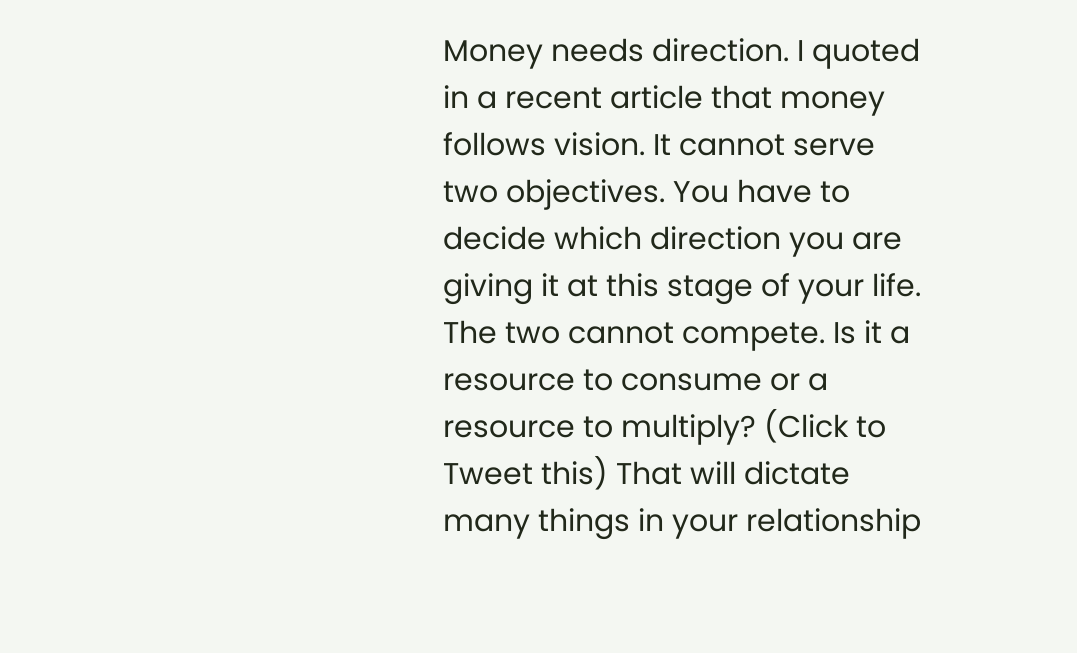Money needs direction. I quoted in a recent article that money follows vision. It cannot serve two objectives. You have to decide which direction you are giving it at this stage of your life. The two cannot compete. Is it a resource to consume or a resource to multiply? (Click to Tweet this) That will dictate many things in your relationship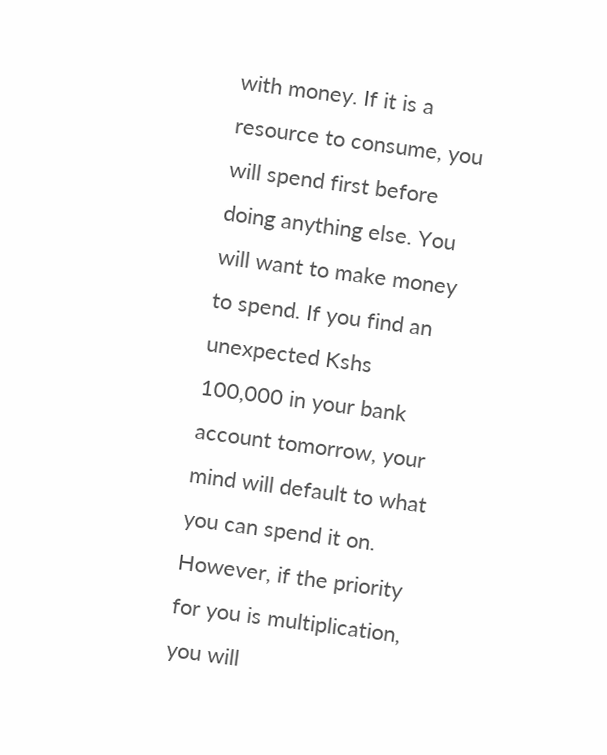with money. If it is a resource to consume, you will spend first before doing anything else. You will want to make money to spend. If you find an unexpected Kshs 100,000 in your bank account tomorrow, your mind will default to what you can spend it on. However, if the priority for you is multiplication, you will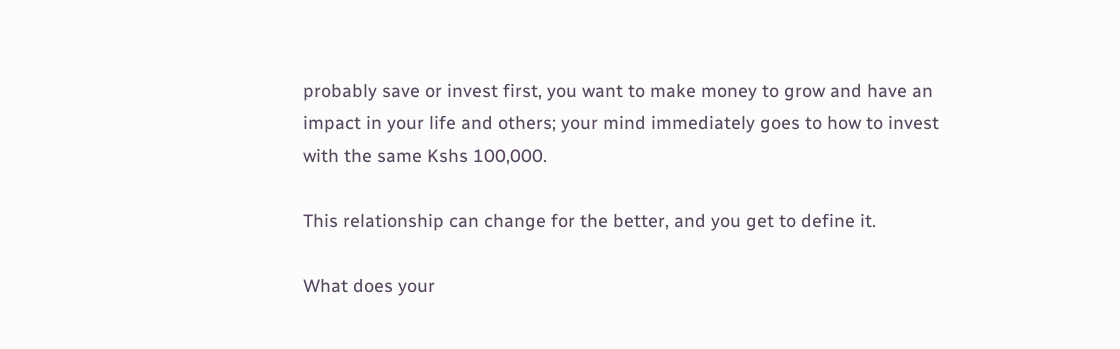probably save or invest first, you want to make money to grow and have an impact in your life and others; your mind immediately goes to how to invest with the same Kshs 100,000.

This relationship can change for the better, and you get to define it.

What does your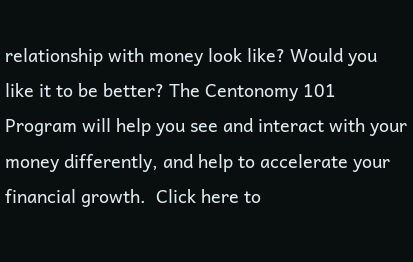relationship with money look like? Would you like it to be better? The Centonomy 101 Program will help you see and interact with your money differently, and help to accelerate your financial growth.  Click here to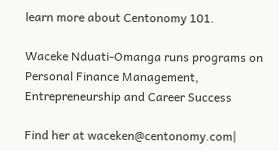learn more about Centonomy 101.

Waceke Nduati-Omanga runs programs on Personal Finance Management, Entrepreneurship and Career Success

Find her at waceken@centonomy.com|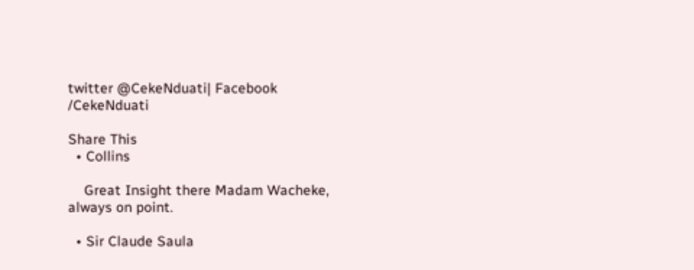twitter @CekeNduati| Facebook /CekeNduati

Share This
  • Collins

    Great Insight there Madam Wacheke, always on point.

  • Sir Claude Saula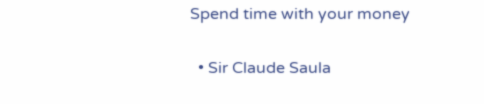Spend time with your money

  • Sir Claude Saula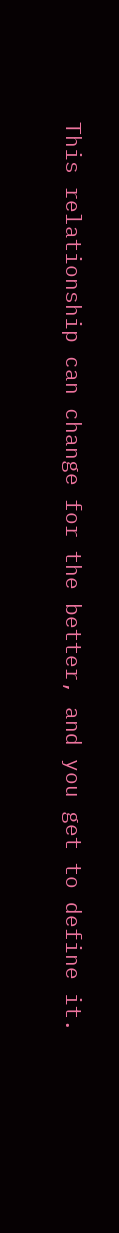This relationship can change for the better, and you get to define it.